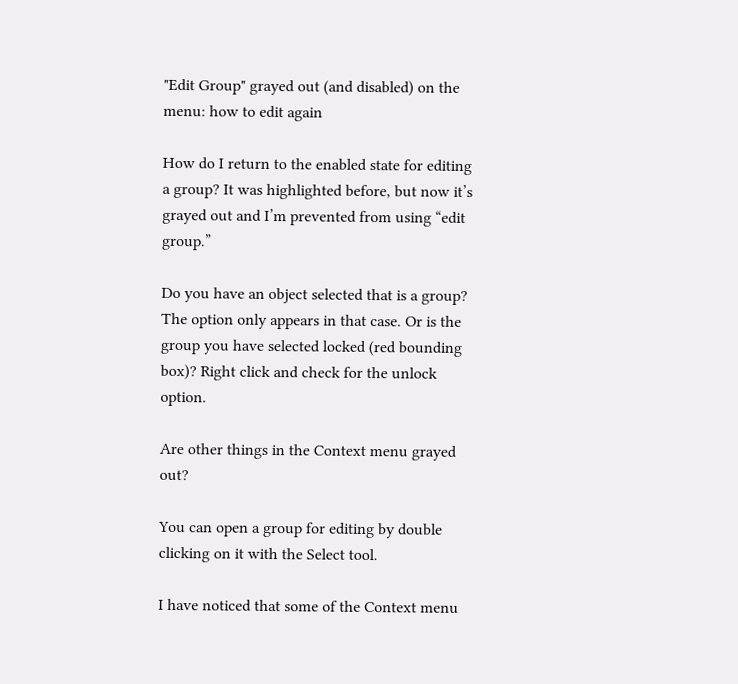"Edit Group" grayed out (and disabled) on the menu: how to edit again

How do I return to the enabled state for editing a group? It was highlighted before, but now it’s grayed out and I’m prevented from using “edit group.”

Do you have an object selected that is a group? The option only appears in that case. Or is the group you have selected locked (red bounding box)? Right click and check for the unlock option.

Are other things in the Context menu grayed out?

You can open a group for editing by double clicking on it with the Select tool.

I have noticed that some of the Context menu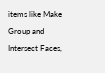items like Make Group and Intersect Faces,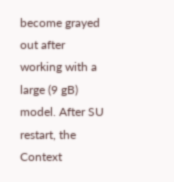become grayed out after working with a large (9 gB) model. After SU restart, the Context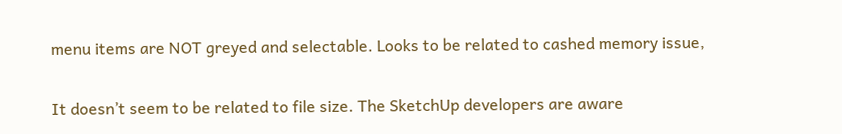menu items are NOT greyed and selectable. Looks to be related to cashed memory issue,

It doesn’t seem to be related to file size. The SketchUp developers are aware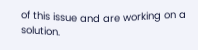of this issue and are working on a solution.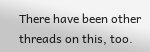There have been other threads on this, too.